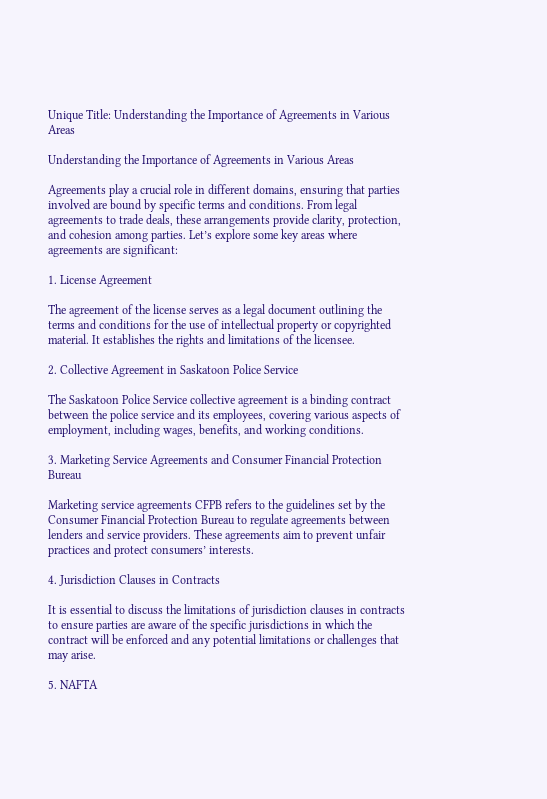Unique Title: Understanding the Importance of Agreements in Various Areas

Understanding the Importance of Agreements in Various Areas

Agreements play a crucial role in different domains, ensuring that parties involved are bound by specific terms and conditions. From legal agreements to trade deals, these arrangements provide clarity, protection, and cohesion among parties. Let’s explore some key areas where agreements are significant:

1. License Agreement

The agreement of the license serves as a legal document outlining the terms and conditions for the use of intellectual property or copyrighted material. It establishes the rights and limitations of the licensee.

2. Collective Agreement in Saskatoon Police Service

The Saskatoon Police Service collective agreement is a binding contract between the police service and its employees, covering various aspects of employment, including wages, benefits, and working conditions.

3. Marketing Service Agreements and Consumer Financial Protection Bureau

Marketing service agreements CFPB refers to the guidelines set by the Consumer Financial Protection Bureau to regulate agreements between lenders and service providers. These agreements aim to prevent unfair practices and protect consumers’ interests.

4. Jurisdiction Clauses in Contracts

It is essential to discuss the limitations of jurisdiction clauses in contracts to ensure parties are aware of the specific jurisdictions in which the contract will be enforced and any potential limitations or challenges that may arise.

5. NAFTA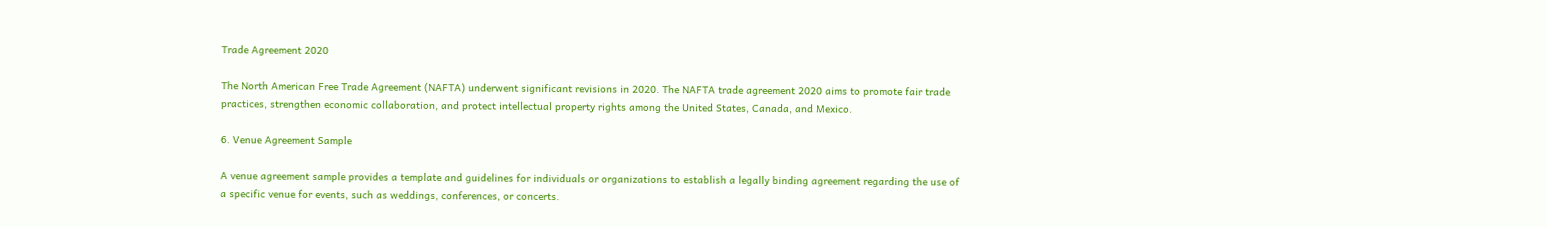Trade Agreement 2020

The North American Free Trade Agreement (NAFTA) underwent significant revisions in 2020. The NAFTA trade agreement 2020 aims to promote fair trade practices, strengthen economic collaboration, and protect intellectual property rights among the United States, Canada, and Mexico.

6. Venue Agreement Sample

A venue agreement sample provides a template and guidelines for individuals or organizations to establish a legally binding agreement regarding the use of a specific venue for events, such as weddings, conferences, or concerts.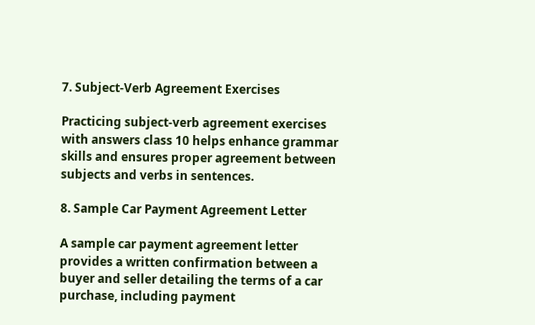7. Subject-Verb Agreement Exercises

Practicing subject-verb agreement exercises with answers class 10 helps enhance grammar skills and ensures proper agreement between subjects and verbs in sentences.

8. Sample Car Payment Agreement Letter

A sample car payment agreement letter provides a written confirmation between a buyer and seller detailing the terms of a car purchase, including payment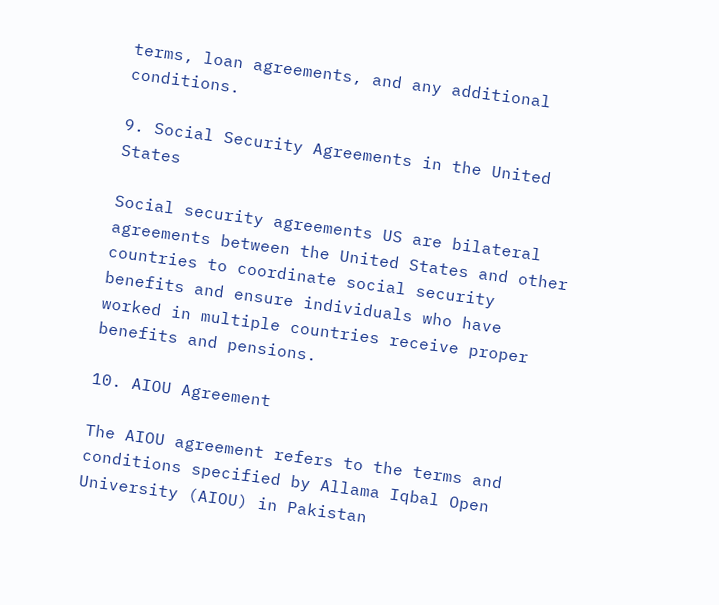terms, loan agreements, and any additional conditions.

9. Social Security Agreements in the United States

Social security agreements US are bilateral agreements between the United States and other countries to coordinate social security benefits and ensure individuals who have worked in multiple countries receive proper benefits and pensions.

10. AIOU Agreement

The AIOU agreement refers to the terms and conditions specified by Allama Iqbal Open University (AIOU) in Pakistan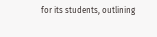for its students, outlining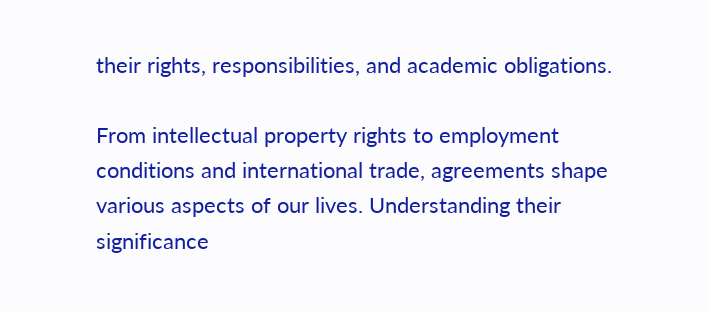their rights, responsibilities, and academic obligations.

From intellectual property rights to employment conditions and international trade, agreements shape various aspects of our lives. Understanding their significance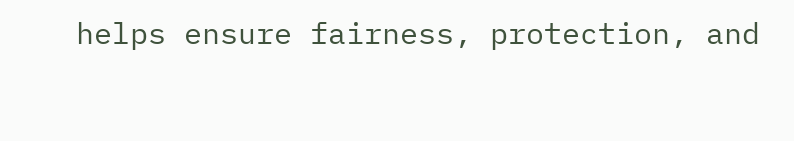helps ensure fairness, protection, and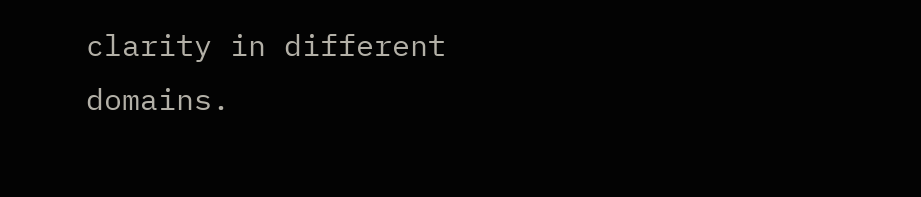clarity in different domains.